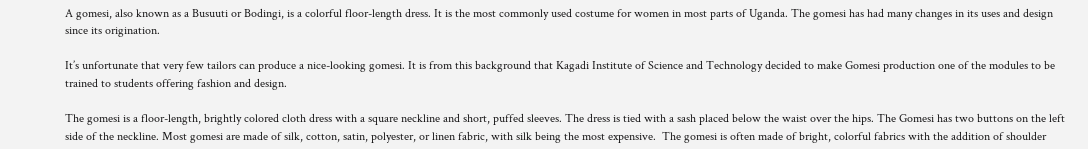A gomesi, also known as a Busuuti or Bodingi, is a colorful floor-length dress. It is the most commonly used costume for women in most parts of Uganda. The gomesi has had many changes in its uses and design since its origination.

It’s unfortunate that very few tailors can produce a nice-looking gomesi. It is from this background that Kagadi Institute of Science and Technology decided to make Gomesi production one of the modules to be trained to students offering fashion and design.

The gomesi is a floor-length, brightly colored cloth dress with a square neckline and short, puffed sleeves. The dress is tied with a sash placed below the waist over the hips. The Gomesi has two buttons on the left side of the neckline. Most gomesi are made of silk, cotton, satin, polyester, or linen fabric, with silk being the most expensive.  The gomesi is often made of bright, colorful fabrics with the addition of shoulder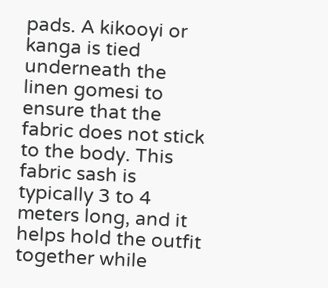pads. A kikooyi or kanga is tied underneath the linen gomesi to ensure that the fabric does not stick to the body. This fabric sash is typically 3 to 4 meters long, and it helps hold the outfit together while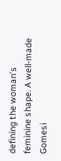defining the woman’s feminine shape. A well-made Gomesi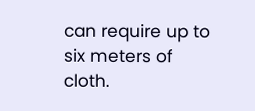can require up to six meters of cloth.